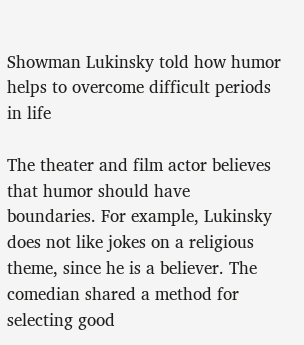Showman Lukinsky told how humor helps to overcome difficult periods in life

The theater and film actor believes that humor should have boundaries. For example, Lukinsky does not like jokes on a religious theme, since he is a believer. The comedian shared a method for selecting good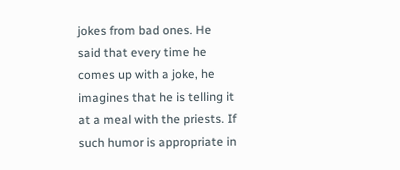jokes from bad ones. He said that every time he comes up with a joke, he imagines that he is telling it at a meal with the priests. If such humor is appropriate in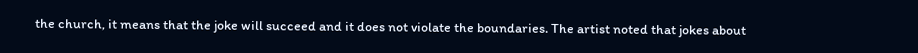the church, it means that the joke will succeed and it does not violate the boundaries. The artist noted that jokes about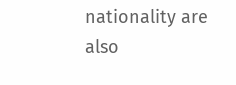nationality are also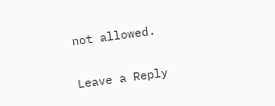not allowed.


Leave a Reply